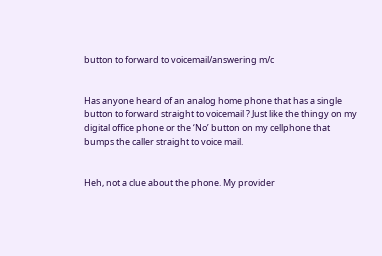button to forward to voicemail/answering m/c


Has anyone heard of an analog home phone that has a single button to forward straight to voicemail ? Just like the thingy on my digital office phone or the ‘No’ button on my cellphone that bumps the caller straight to voice mail.


Heh, not a clue about the phone. My provider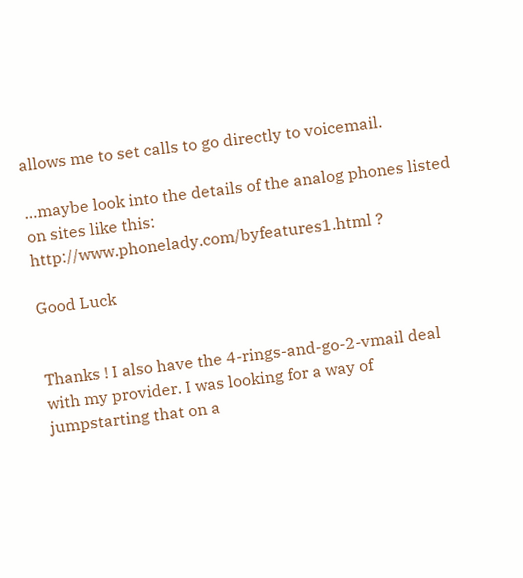allows me to set calls to go directly to voicemail.

…maybe look into the details of the analog phones listed on sites like this:
http://www.phonelady.com/byfeatures1.html ?

Good Luck


Thanks ! I also have the 4-rings-and-go-2-vmail deal with my provider. I was looking for a way of jumpstarting that on a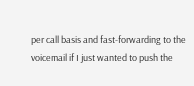per call basis and fast-forwarding to the voicemail if I just wanted to push the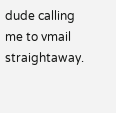dude calling me to vmail straightaway.